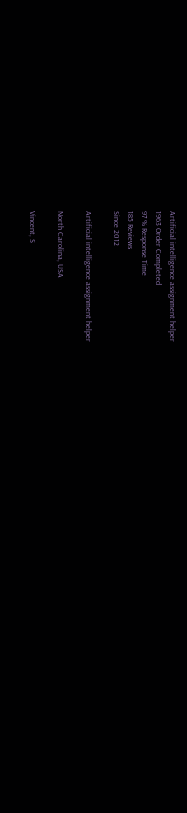Artificial intelligence assignment helper
1963 Order Completed
97 % Response Time
185 Reviews
Since 2012

Artificial intelligence assignment helper

North Carolina, USA

Vincent, S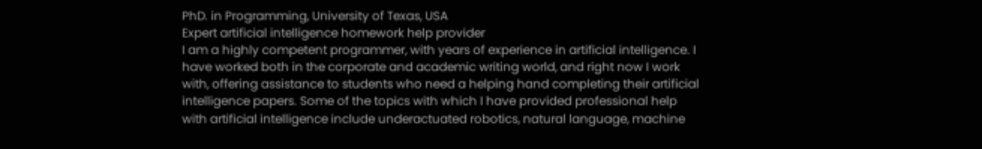PhD. in Programming, University of Texas, USA
Expert artificial intelligence homework help provider
I am a highly competent programmer, with years of experience in artificial intelligence. I have worked both in the corporate and academic writing world, and right now I work with, offering assistance to students who need a helping hand completing their artificial intelligence papers. Some of the topics with which I have provided professional help with artificial intelligence include underactuated robotics, natural language, machine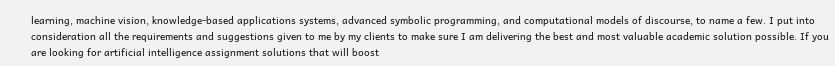learning, machine vision, knowledge-based applications systems, advanced symbolic programming, and computational models of discourse, to name a few. I put into consideration all the requirements and suggestions given to me by my clients to make sure I am delivering the best and most valuable academic solution possible. If you are looking for artificial intelligence assignment solutions that will boost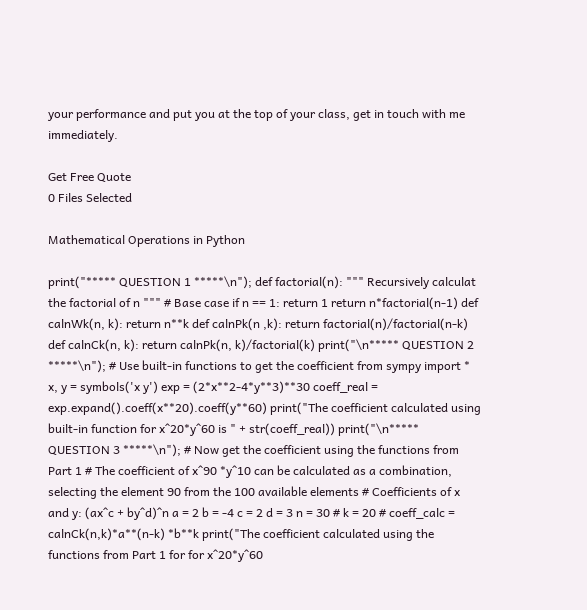your performance and put you at the top of your class, get in touch with me immediately.

Get Free Quote
0 Files Selected

Mathematical Operations in Python

print("***** QUESTION 1 *****\n"); def factorial(n): """ Recursively calculat the factorial of n """ # Base case if n == 1: return 1 return n*factorial(n-1) def calnWk(n, k): return n**k def calnPk(n ,k): return factorial(n)/factorial(n-k) def calnCk(n, k): return calnPk(n, k)/factorial(k) print("\n***** QUESTION 2 *****\n"); # Use built-in functions to get the coefficient from sympy import * x, y = symbols('x y') exp = (2*x**2-4*y**3)**30 coeff_real = exp.expand().coeff(x**20).coeff(y**60) print("The coefficient calculated using built-in function for x^20*y^60 is " + str(coeff_real)) print("\n***** QUESTION 3 *****\n"); # Now get the coefficient using the functions from Part 1 # The coefficient of x^90 *y^10 can be calculated as a combination, selecting the element 90 from the 100 available elements # Coefficients of x and y: (ax^c + by^d)^n a = 2 b = -4 c = 2 d = 3 n = 30 # k = 20 # coeff_calc = calnCk(n,k)*a**(n-k) *b**k print("The coefficient calculated using the functions from Part 1 for for x^20*y^60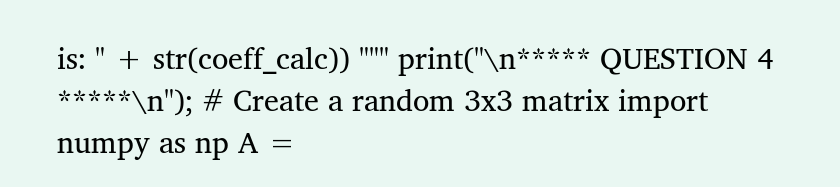is: " + str(coeff_calc)) """ print("\n***** QUESTION 4 *****\n"); # Create a random 3x3 matrix import numpy as np A =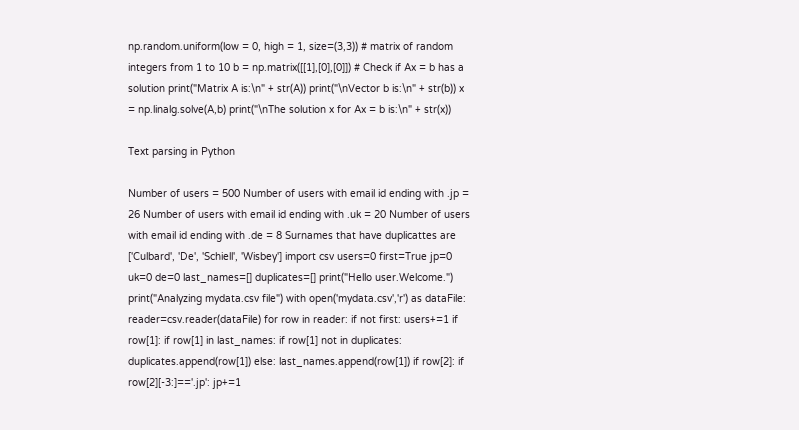np.random.uniform(low = 0, high = 1, size=(3,3)) # matrix of random integers from 1 to 10 b = np.matrix([[1],[0],[0]]) # Check if Ax = b has a solution print("Matrix A is:\n" + str(A)) print("\nVector b is:\n" + str(b)) x = np.linalg.solve(A,b) print("\nThe solution x for Ax = b is:\n" + str(x))

Text parsing in Python

Number of users = 500 Number of users with email id ending with .jp = 26 Number of users with email id ending with .uk = 20 Number of users with email id ending with .de = 8 Surnames that have duplicattes are ['Culbard', 'De', 'Schiell', 'Wisbey'] import csv users=0 first=True jp=0 uk=0 de=0 last_names=[] duplicates=[] print("Hello user.Welcome.") print("Analyzing mydata.csv file") with open('mydata.csv','r') as dataFile: reader=csv.reader(dataFile) for row in reader: if not first: users+=1 if row[1]: if row[1] in last_names: if row[1] not in duplicates: duplicates.append(row[1]) else: last_names.append(row[1]) if row[2]: if row[2][-3:]=='.jp': jp+=1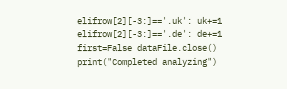elifrow[2][-3:]=='.uk': uk+=1 elifrow[2][-3:]=='.de': de+=1 first=False dataFile.close() print("Completed analyzing")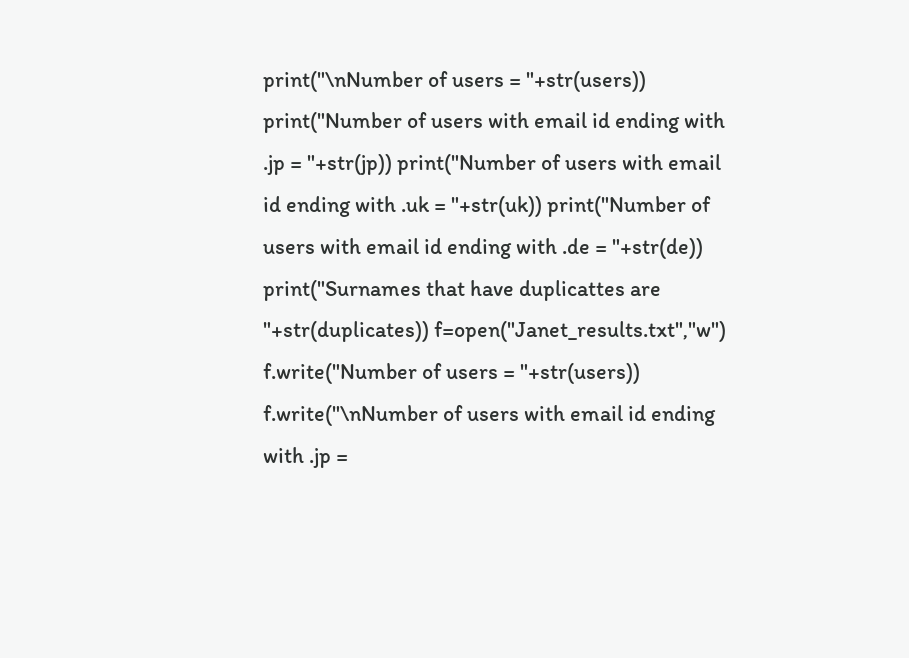print("\nNumber of users = "+str(users)) print("Number of users with email id ending with .jp = "+str(jp)) print("Number of users with email id ending with .uk = "+str(uk)) print("Number of users with email id ending with .de = "+str(de)) print("Surnames that have duplicattes are "+str(duplicates)) f=open("Janet_results.txt","w") f.write("Number of users = "+str(users)) f.write("\nNumber of users with email id ending with .jp =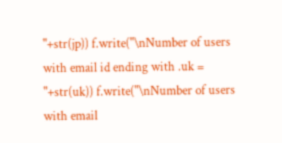"+str(jp)) f.write("\nNumber of users with email id ending with .uk = "+str(uk)) f.write("\nNumber of users with email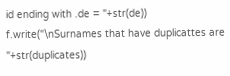id ending with .de = "+str(de)) f.write("\nSurnames that have duplicattes are "+str(duplicates))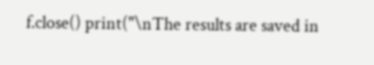f.close() print("\nThe results are saved in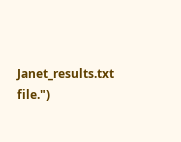Janet_results.txt file.")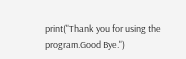print("Thank you for using the program.Good Bye.")